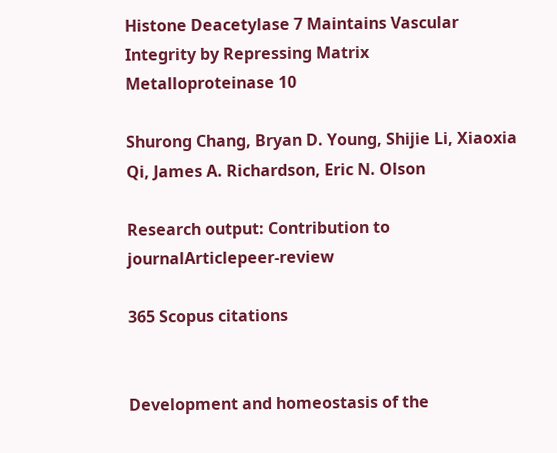Histone Deacetylase 7 Maintains Vascular Integrity by Repressing Matrix Metalloproteinase 10

Shurong Chang, Bryan D. Young, Shijie Li, Xiaoxia Qi, James A. Richardson, Eric N. Olson

Research output: Contribution to journalArticlepeer-review

365 Scopus citations


Development and homeostasis of the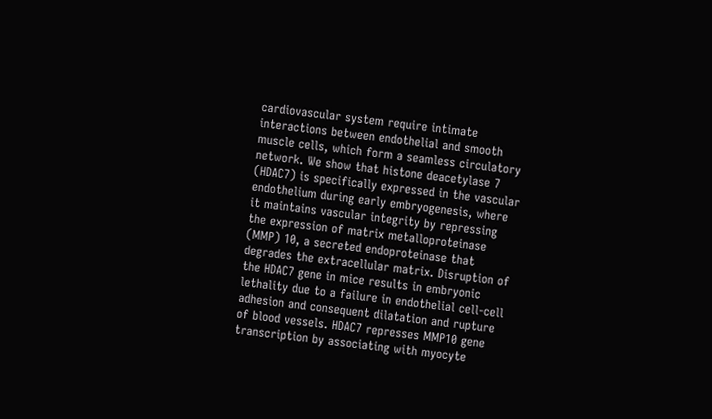cardiovascular system require intimate interactions between endothelial and smooth muscle cells, which form a seamless circulatory network. We show that histone deacetylase 7 (HDAC7) is specifically expressed in the vascular endothelium during early embryogenesis, where it maintains vascular integrity by repressing the expression of matrix metalloproteinase (MMP) 10, a secreted endoproteinase that degrades the extracellular matrix. Disruption of the HDAC7 gene in mice results in embryonic lethality due to a failure in endothelial cell-cell adhesion and consequent dilatation and rupture of blood vessels. HDAC7 represses MMP10 gene transcription by associating with myocyte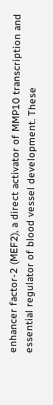enhancer factor-2 (MEF2), a direct activator of MMP10 transcription and essential regulator of blood vessel development. These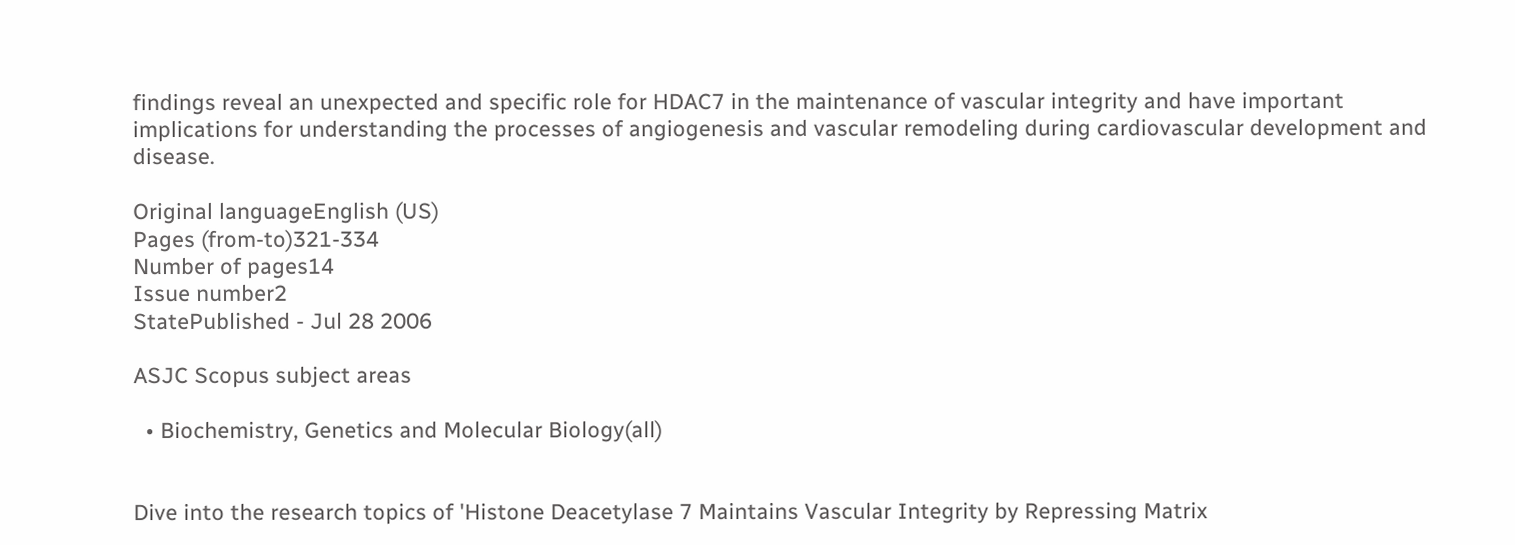findings reveal an unexpected and specific role for HDAC7 in the maintenance of vascular integrity and have important implications for understanding the processes of angiogenesis and vascular remodeling during cardiovascular development and disease.

Original languageEnglish (US)
Pages (from-to)321-334
Number of pages14
Issue number2
StatePublished - Jul 28 2006

ASJC Scopus subject areas

  • Biochemistry, Genetics and Molecular Biology(all)


Dive into the research topics of 'Histone Deacetylase 7 Maintains Vascular Integrity by Repressing Matrix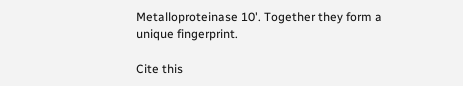Metalloproteinase 10'. Together they form a unique fingerprint.

Cite this